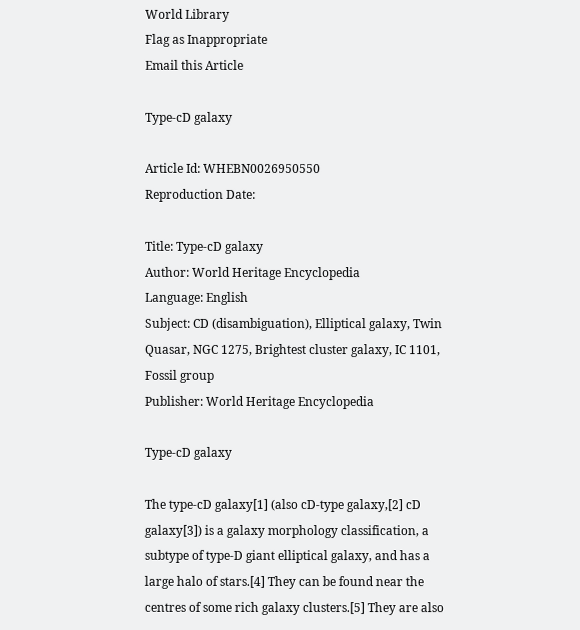World Library
Flag as Inappropriate
Email this Article

Type-cD galaxy

Article Id: WHEBN0026950550
Reproduction Date:

Title: Type-cD galaxy
Author: World Heritage Encyclopedia
Language: English
Subject: CD (disambiguation), Elliptical galaxy, Twin Quasar, NGC 1275, Brightest cluster galaxy, IC 1101, Fossil group
Publisher: World Heritage Encyclopedia

Type-cD galaxy

The type-cD galaxy[1] (also cD-type galaxy,[2] cD galaxy[3]) is a galaxy morphology classification, a subtype of type-D giant elliptical galaxy, and has a large halo of stars.[4] They can be found near the centres of some rich galaxy clusters.[5] They are also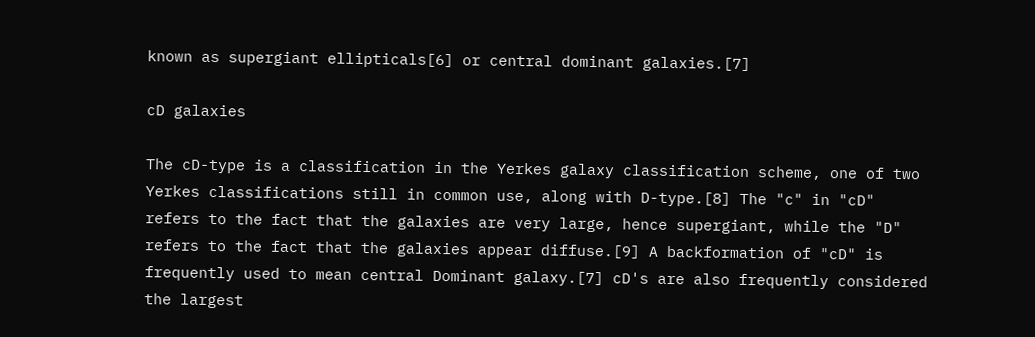known as supergiant ellipticals[6] or central dominant galaxies.[7]

cD galaxies

The cD-type is a classification in the Yerkes galaxy classification scheme, one of two Yerkes classifications still in common use, along with D-type.[8] The "c" in "cD" refers to the fact that the galaxies are very large, hence supergiant, while the "D" refers to the fact that the galaxies appear diffuse.[9] A backformation of "cD" is frequently used to mean central Dominant galaxy.[7] cD's are also frequently considered the largest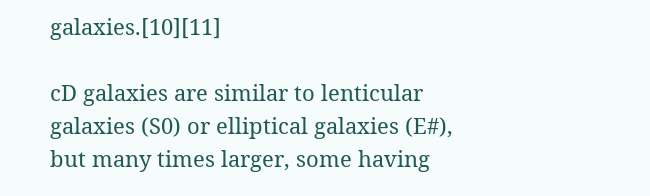galaxies.[10][11]

cD galaxies are similar to lenticular galaxies (S0) or elliptical galaxies (E#), but many times larger, some having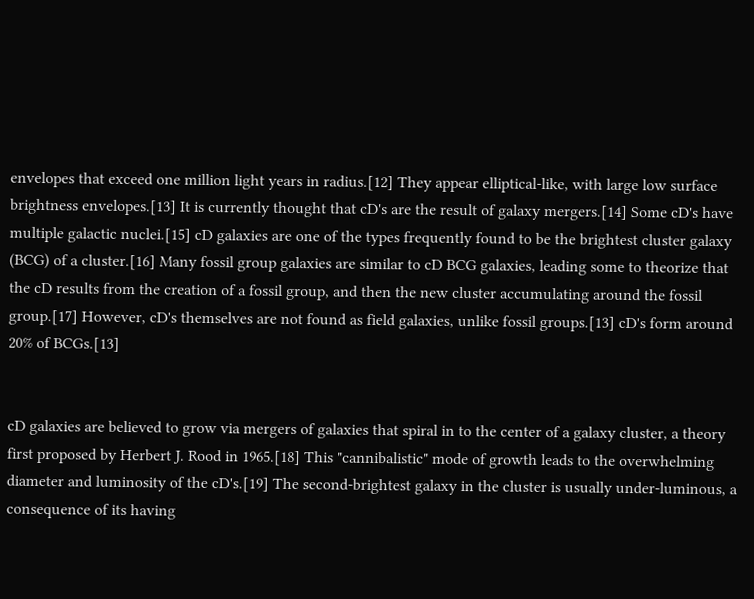envelopes that exceed one million light years in radius.[12] They appear elliptical-like, with large low surface brightness envelopes.[13] It is currently thought that cD's are the result of galaxy mergers.[14] Some cD's have multiple galactic nuclei.[15] cD galaxies are one of the types frequently found to be the brightest cluster galaxy (BCG) of a cluster.[16] Many fossil group galaxies are similar to cD BCG galaxies, leading some to theorize that the cD results from the creation of a fossil group, and then the new cluster accumulating around the fossil group.[17] However, cD's themselves are not found as field galaxies, unlike fossil groups.[13] cD's form around 20% of BCGs.[13]


cD galaxies are believed to grow via mergers of galaxies that spiral in to the center of a galaxy cluster, a theory first proposed by Herbert J. Rood in 1965.[18] This "cannibalistic" mode of growth leads to the overwhelming diameter and luminosity of the cD's.[19] The second-brightest galaxy in the cluster is usually under-luminous, a consequence of its having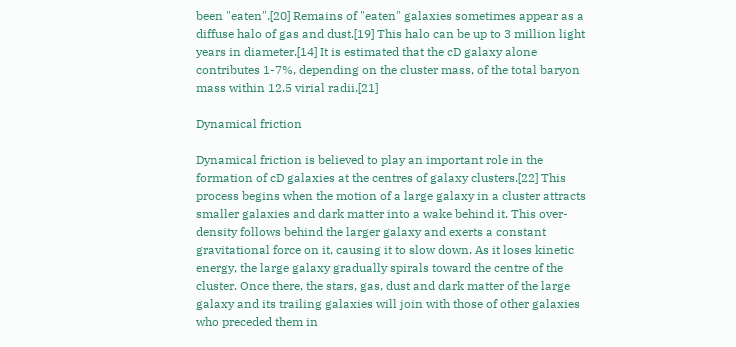been "eaten".[20] Remains of "eaten" galaxies sometimes appear as a diffuse halo of gas and dust.[19] This halo can be up to 3 million light years in diameter.[14] It is estimated that the cD galaxy alone contributes 1-7%, depending on the cluster mass, of the total baryon mass within 12.5 virial radii.[21]

Dynamical friction

Dynamical friction is believed to play an important role in the formation of cD galaxies at the centres of galaxy clusters.[22] This process begins when the motion of a large galaxy in a cluster attracts smaller galaxies and dark matter into a wake behind it. This over-density follows behind the larger galaxy and exerts a constant gravitational force on it, causing it to slow down. As it loses kinetic energy, the large galaxy gradually spirals toward the centre of the cluster. Once there, the stars, gas, dust and dark matter of the large galaxy and its trailing galaxies will join with those of other galaxies who preceded them in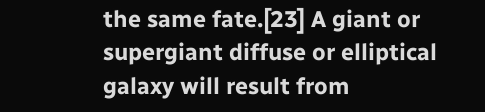the same fate.[23] A giant or supergiant diffuse or elliptical galaxy will result from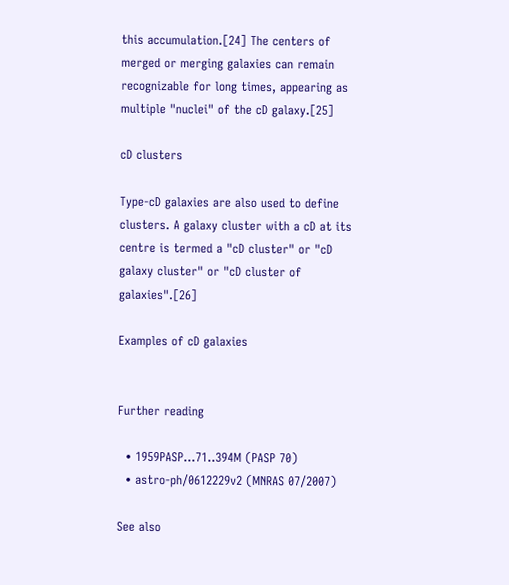this accumulation.[24] The centers of merged or merging galaxies can remain recognizable for long times, appearing as multiple "nuclei" of the cD galaxy.[25]

cD clusters

Type-cD galaxies are also used to define clusters. A galaxy cluster with a cD at its centre is termed a "cD cluster" or "cD galaxy cluster" or "cD cluster of galaxies".[26]

Examples of cD galaxies


Further reading

  • 1959PASP...71..394M (PASP 70)
  • astro-ph/0612229v2 (MNRAS 07/2007)

See also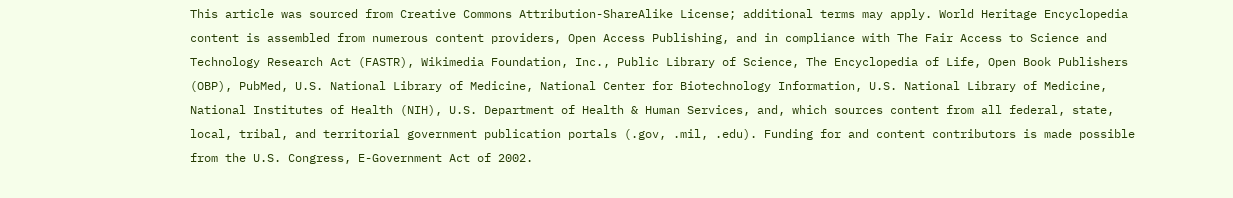This article was sourced from Creative Commons Attribution-ShareAlike License; additional terms may apply. World Heritage Encyclopedia content is assembled from numerous content providers, Open Access Publishing, and in compliance with The Fair Access to Science and Technology Research Act (FASTR), Wikimedia Foundation, Inc., Public Library of Science, The Encyclopedia of Life, Open Book Publishers (OBP), PubMed, U.S. National Library of Medicine, National Center for Biotechnology Information, U.S. National Library of Medicine, National Institutes of Health (NIH), U.S. Department of Health & Human Services, and, which sources content from all federal, state, local, tribal, and territorial government publication portals (.gov, .mil, .edu). Funding for and content contributors is made possible from the U.S. Congress, E-Government Act of 2002.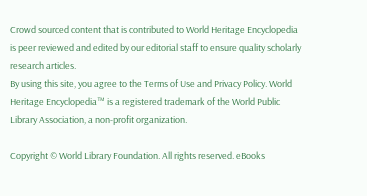Crowd sourced content that is contributed to World Heritage Encyclopedia is peer reviewed and edited by our editorial staff to ensure quality scholarly research articles.
By using this site, you agree to the Terms of Use and Privacy Policy. World Heritage Encyclopedia™ is a registered trademark of the World Public Library Association, a non-profit organization.

Copyright © World Library Foundation. All rights reserved. eBooks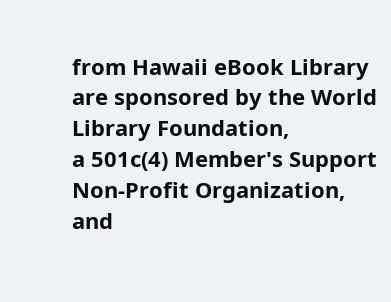from Hawaii eBook Library are sponsored by the World Library Foundation,
a 501c(4) Member's Support Non-Profit Organization, and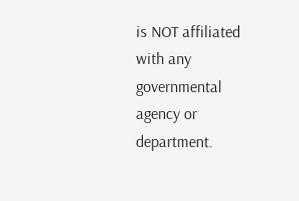is NOT affiliated with any governmental agency or department.